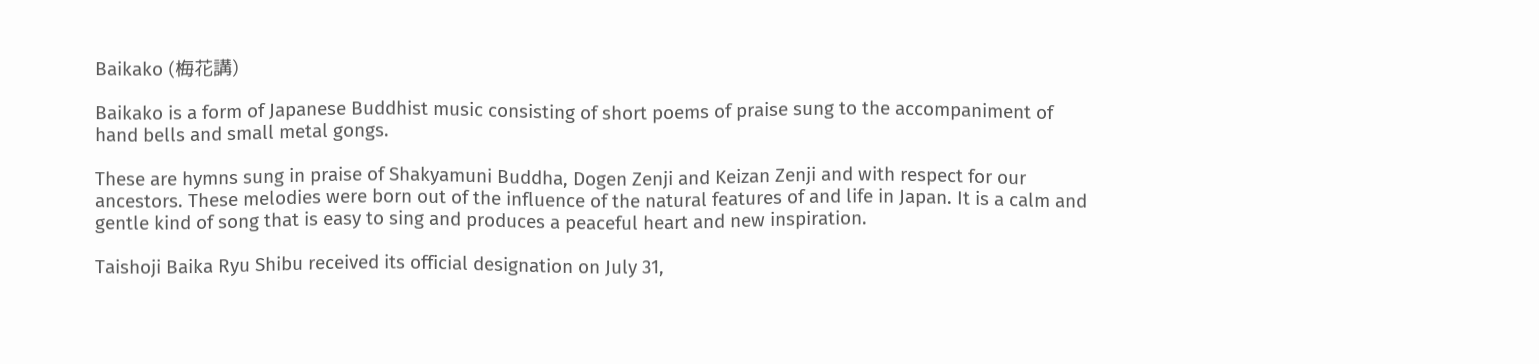Baikako (梅花講)

Baikako is a form of Japanese Buddhist music consisting of short poems of praise sung to the accompaniment of hand bells and small metal gongs.

These are hymns sung in praise of Shakyamuni Buddha, Dogen Zenji and Keizan Zenji and with respect for our ancestors. These melodies were born out of the influence of the natural features of and life in Japan. It is a calm and gentle kind of song that is easy to sing and produces a peaceful heart and new inspiration.

Taishoji Baika Ryu Shibu received its official designation on July 31,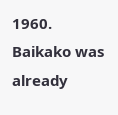1960.
Baikako was already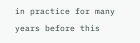in practice for many years before this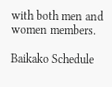with both men and women members.

Baikako Schedule